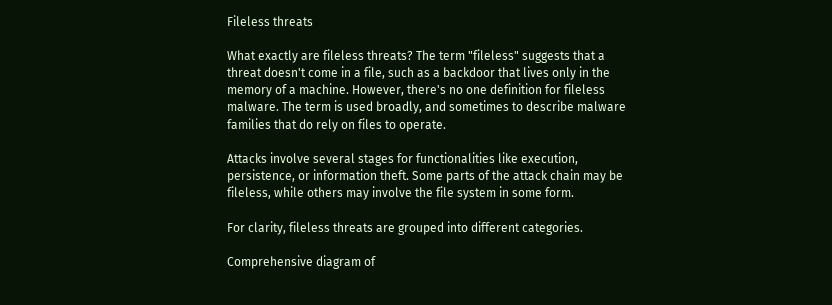Fileless threats

What exactly are fileless threats? The term "fileless" suggests that a threat doesn't come in a file, such as a backdoor that lives only in the memory of a machine. However, there's no one definition for fileless malware. The term is used broadly, and sometimes to describe malware families that do rely on files to operate.

Attacks involve several stages for functionalities like execution, persistence, or information theft. Some parts of the attack chain may be fileless, while others may involve the file system in some form.

For clarity, fileless threats are grouped into different categories.

Comprehensive diagram of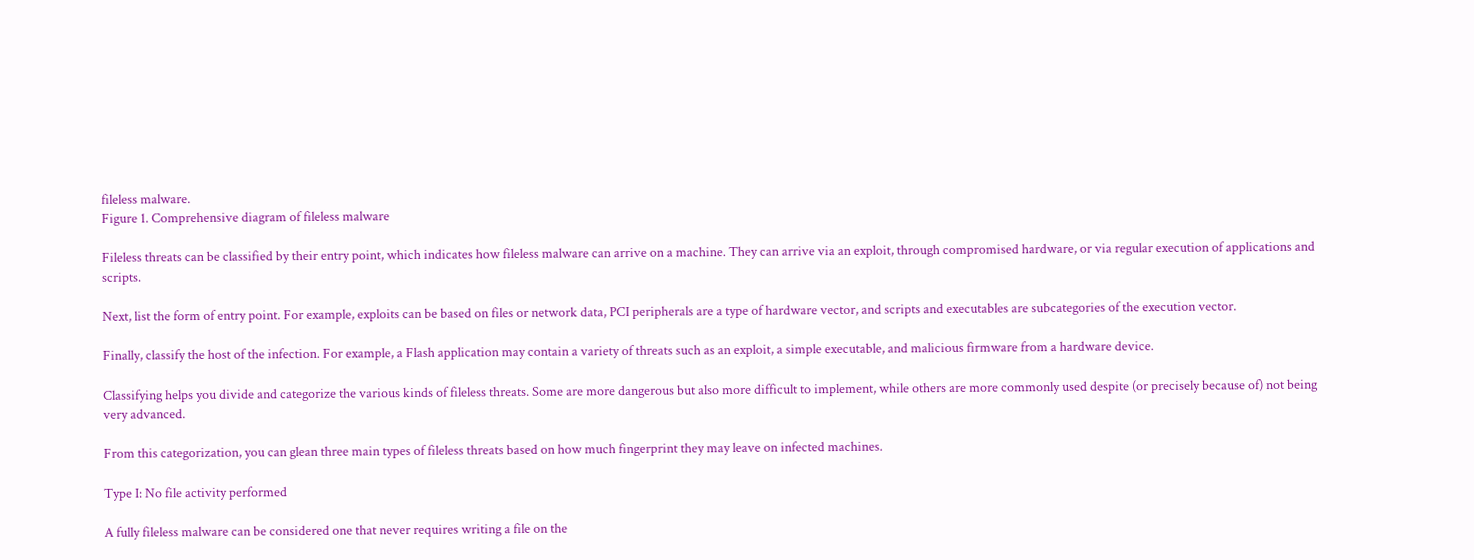fileless malware.
Figure 1. Comprehensive diagram of fileless malware

Fileless threats can be classified by their entry point, which indicates how fileless malware can arrive on a machine. They can arrive via an exploit, through compromised hardware, or via regular execution of applications and scripts.

Next, list the form of entry point. For example, exploits can be based on files or network data, PCI peripherals are a type of hardware vector, and scripts and executables are subcategories of the execution vector.

Finally, classify the host of the infection. For example, a Flash application may contain a variety of threats such as an exploit, a simple executable, and malicious firmware from a hardware device.

Classifying helps you divide and categorize the various kinds of fileless threats. Some are more dangerous but also more difficult to implement, while others are more commonly used despite (or precisely because of) not being very advanced.

From this categorization, you can glean three main types of fileless threats based on how much fingerprint they may leave on infected machines.

Type I: No file activity performed

A fully fileless malware can be considered one that never requires writing a file on the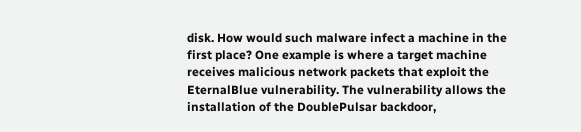disk. How would such malware infect a machine in the first place? One example is where a target machine receives malicious network packets that exploit the EternalBlue vulnerability. The vulnerability allows the installation of the DoublePulsar backdoor,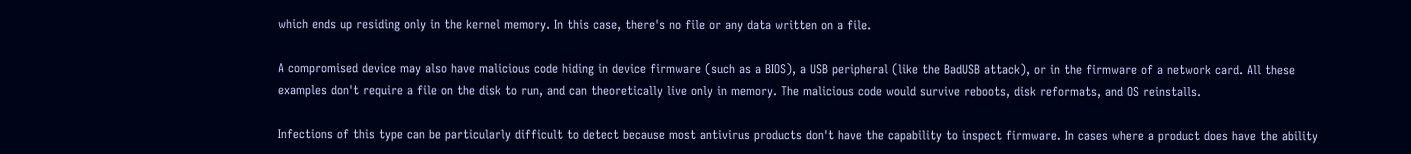which ends up residing only in the kernel memory. In this case, there's no file or any data written on a file.

A compromised device may also have malicious code hiding in device firmware (such as a BIOS), a USB peripheral (like the BadUSB attack), or in the firmware of a network card. All these examples don't require a file on the disk to run, and can theoretically live only in memory. The malicious code would survive reboots, disk reformats, and OS reinstalls.

Infections of this type can be particularly difficult to detect because most antivirus products don't have the capability to inspect firmware. In cases where a product does have the ability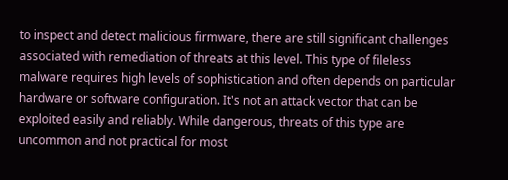to inspect and detect malicious firmware, there are still significant challenges associated with remediation of threats at this level. This type of fileless malware requires high levels of sophistication and often depends on particular hardware or software configuration. It's not an attack vector that can be exploited easily and reliably. While dangerous, threats of this type are uncommon and not practical for most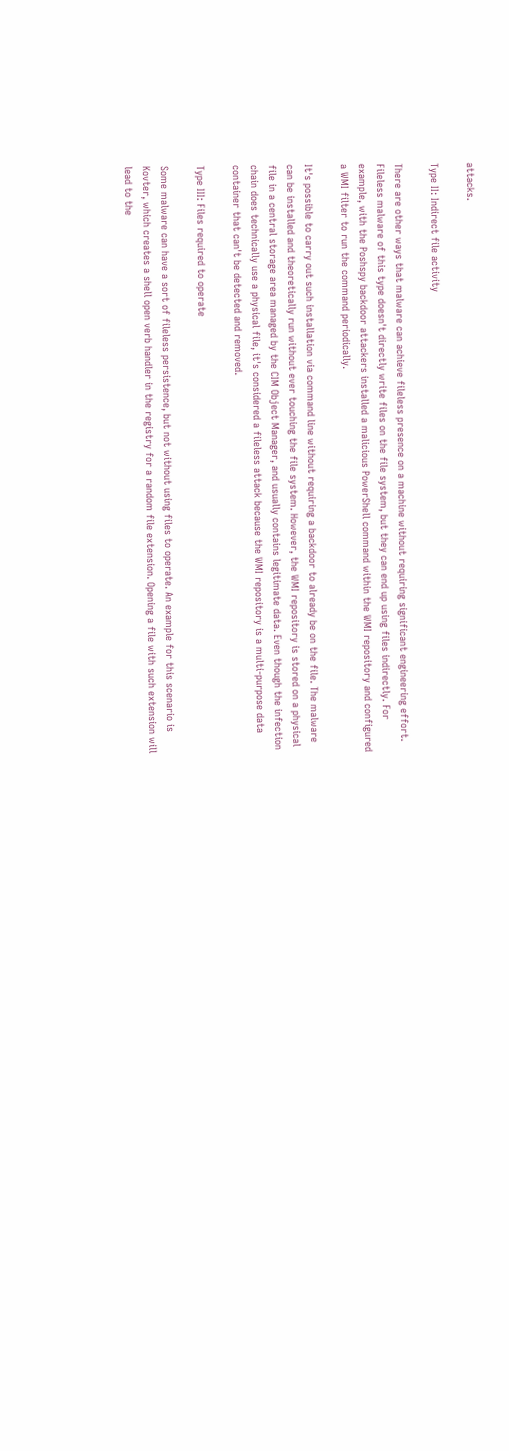attacks.

Type II: Indirect file activity

There are other ways that malware can achieve fileless presence on a machine without requiring significant engineering effort. Fileless malware of this type doesn't directly write files on the file system, but they can end up using files indirectly. For example, with the Poshspy backdoor attackers installed a malicious PowerShell command within the WMI repository and configured a WMI filter to run the command periodically.

It's possible to carry out such installation via command line without requiring a backdoor to already be on the file. The malware can be installed and theoretically run without ever touching the file system. However, the WMI repository is stored on a physical file in a central storage area managed by the CIM Object Manager, and usually contains legitimate data. Even though the infection chain does technically use a physical file, it's considered a fileless attack because the WMI repository is a multi-purpose data container that can't be detected and removed.

Type III: Files required to operate

Some malware can have a sort of fileless persistence, but not without using files to operate. An example for this scenario is Kovter, which creates a shell open verb handler in the registry for a random file extension. Opening a file with such extension will lead to the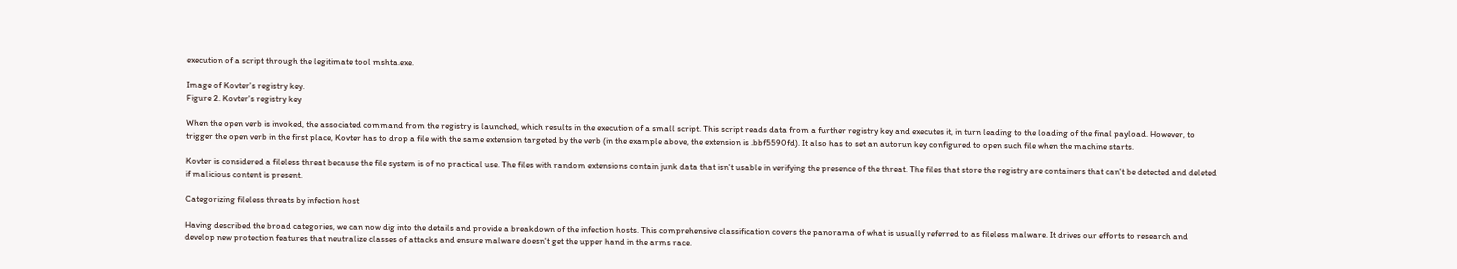execution of a script through the legitimate tool mshta.exe.

Image of Kovter's registry key.
Figure 2. Kovter's registry key

When the open verb is invoked, the associated command from the registry is launched, which results in the execution of a small script. This script reads data from a further registry key and executes it, in turn leading to the loading of the final payload. However, to trigger the open verb in the first place, Kovter has to drop a file with the same extension targeted by the verb (in the example above, the extension is .bbf5590fd). It also has to set an autorun key configured to open such file when the machine starts.

Kovter is considered a fileless threat because the file system is of no practical use. The files with random extensions contain junk data that isn't usable in verifying the presence of the threat. The files that store the registry are containers that can't be detected and deleted if malicious content is present.

Categorizing fileless threats by infection host

Having described the broad categories, we can now dig into the details and provide a breakdown of the infection hosts. This comprehensive classification covers the panorama of what is usually referred to as fileless malware. It drives our efforts to research and develop new protection features that neutralize classes of attacks and ensure malware doesn't get the upper hand in the arms race.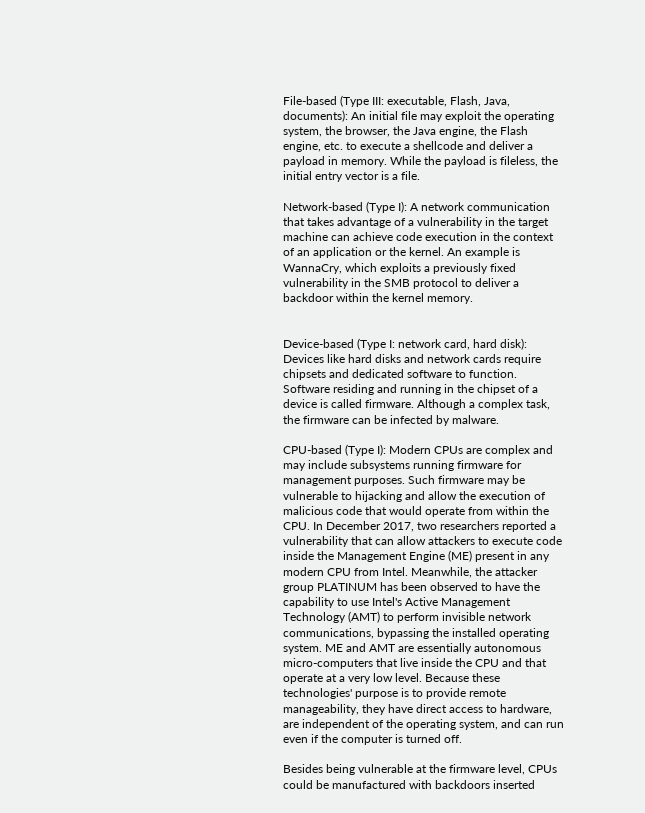File-based (Type III: executable, Flash, Java, documents): An initial file may exploit the operating system, the browser, the Java engine, the Flash engine, etc. to execute a shellcode and deliver a payload in memory. While the payload is fileless, the initial entry vector is a file.

Network-based (Type I): A network communication that takes advantage of a vulnerability in the target machine can achieve code execution in the context of an application or the kernel. An example is WannaCry, which exploits a previously fixed vulnerability in the SMB protocol to deliver a backdoor within the kernel memory.


Device-based (Type I: network card, hard disk): Devices like hard disks and network cards require chipsets and dedicated software to function. Software residing and running in the chipset of a device is called firmware. Although a complex task, the firmware can be infected by malware.

CPU-based (Type I): Modern CPUs are complex and may include subsystems running firmware for management purposes. Such firmware may be vulnerable to hijacking and allow the execution of malicious code that would operate from within the CPU. In December 2017, two researchers reported a vulnerability that can allow attackers to execute code inside the Management Engine (ME) present in any modern CPU from Intel. Meanwhile, the attacker group PLATINUM has been observed to have the capability to use Intel's Active Management Technology (AMT) to perform invisible network communications, bypassing the installed operating system. ME and AMT are essentially autonomous micro-computers that live inside the CPU and that operate at a very low level. Because these technologies' purpose is to provide remote manageability, they have direct access to hardware, are independent of the operating system, and can run even if the computer is turned off.

Besides being vulnerable at the firmware level, CPUs could be manufactured with backdoors inserted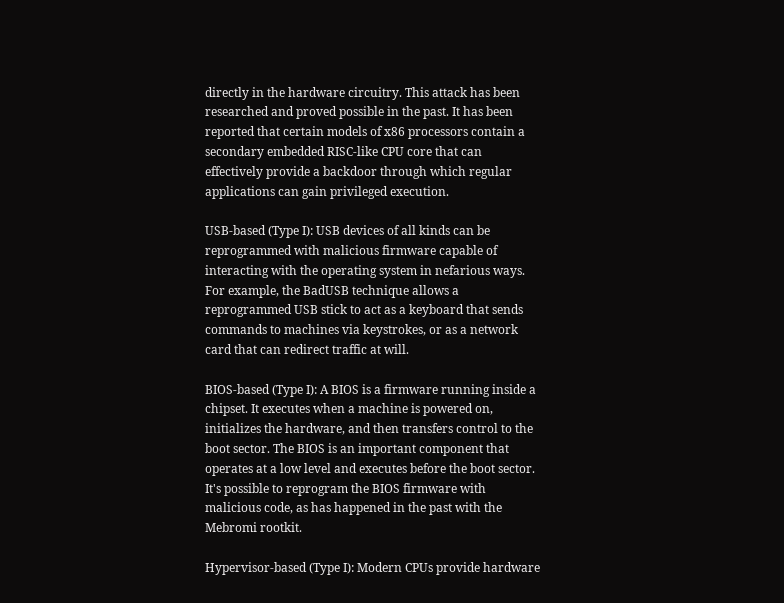directly in the hardware circuitry. This attack has been researched and proved possible in the past. It has been reported that certain models of x86 processors contain a secondary embedded RISC-like CPU core that can effectively provide a backdoor through which regular applications can gain privileged execution.

USB-based (Type I): USB devices of all kinds can be reprogrammed with malicious firmware capable of interacting with the operating system in nefarious ways. For example, the BadUSB technique allows a reprogrammed USB stick to act as a keyboard that sends commands to machines via keystrokes, or as a network card that can redirect traffic at will.

BIOS-based (Type I): A BIOS is a firmware running inside a chipset. It executes when a machine is powered on, initializes the hardware, and then transfers control to the boot sector. The BIOS is an important component that operates at a low level and executes before the boot sector. It's possible to reprogram the BIOS firmware with malicious code, as has happened in the past with the Mebromi rootkit.

Hypervisor-based (Type I): Modern CPUs provide hardware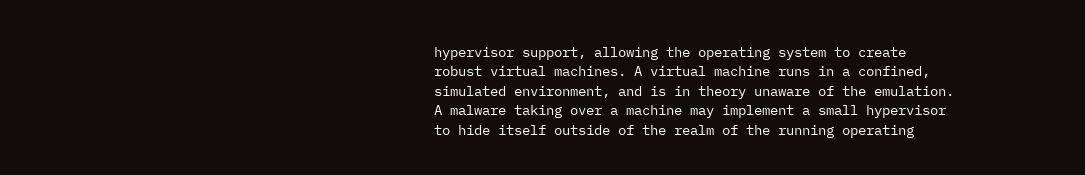hypervisor support, allowing the operating system to create robust virtual machines. A virtual machine runs in a confined, simulated environment, and is in theory unaware of the emulation. A malware taking over a machine may implement a small hypervisor to hide itself outside of the realm of the running operating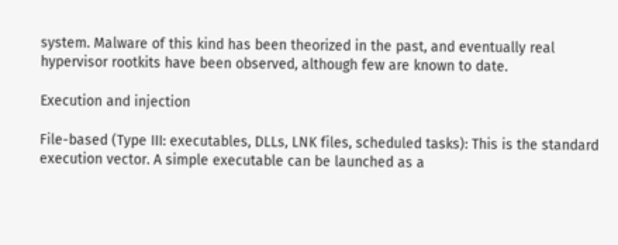system. Malware of this kind has been theorized in the past, and eventually real hypervisor rootkits have been observed, although few are known to date.

Execution and injection

File-based (Type III: executables, DLLs, LNK files, scheduled tasks): This is the standard execution vector. A simple executable can be launched as a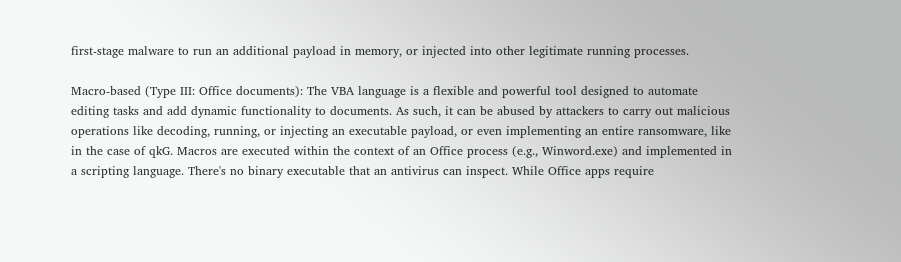first-stage malware to run an additional payload in memory, or injected into other legitimate running processes.

Macro-based (Type III: Office documents): The VBA language is a flexible and powerful tool designed to automate editing tasks and add dynamic functionality to documents. As such, it can be abused by attackers to carry out malicious operations like decoding, running, or injecting an executable payload, or even implementing an entire ransomware, like in the case of qkG. Macros are executed within the context of an Office process (e.g., Winword.exe) and implemented in a scripting language. There's no binary executable that an antivirus can inspect. While Office apps require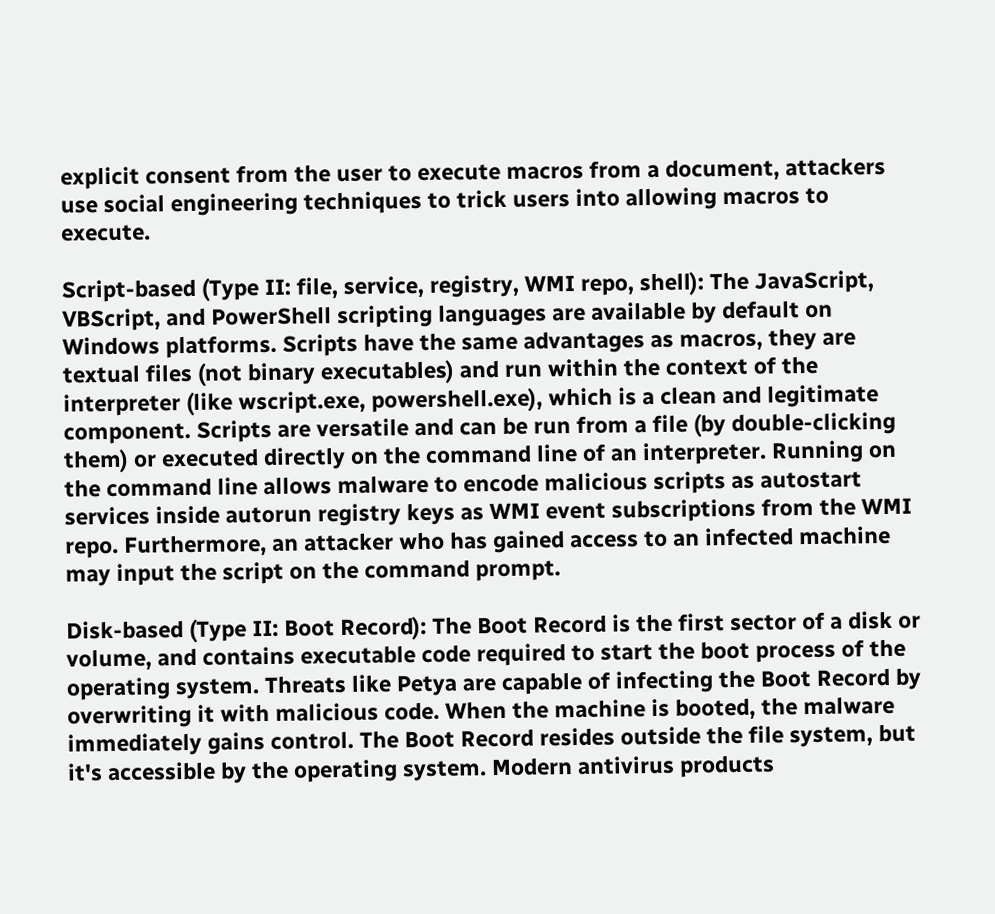explicit consent from the user to execute macros from a document, attackers use social engineering techniques to trick users into allowing macros to execute.

Script-based (Type II: file, service, registry, WMI repo, shell): The JavaScript, VBScript, and PowerShell scripting languages are available by default on Windows platforms. Scripts have the same advantages as macros, they are textual files (not binary executables) and run within the context of the interpreter (like wscript.exe, powershell.exe), which is a clean and legitimate component. Scripts are versatile and can be run from a file (by double-clicking them) or executed directly on the command line of an interpreter. Running on the command line allows malware to encode malicious scripts as autostart services inside autorun registry keys as WMI event subscriptions from the WMI repo. Furthermore, an attacker who has gained access to an infected machine may input the script on the command prompt.

Disk-based (Type II: Boot Record): The Boot Record is the first sector of a disk or volume, and contains executable code required to start the boot process of the operating system. Threats like Petya are capable of infecting the Boot Record by overwriting it with malicious code. When the machine is booted, the malware immediately gains control. The Boot Record resides outside the file system, but it's accessible by the operating system. Modern antivirus products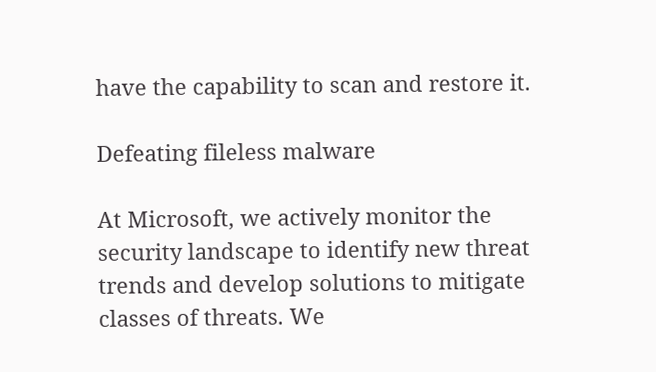have the capability to scan and restore it.

Defeating fileless malware

At Microsoft, we actively monitor the security landscape to identify new threat trends and develop solutions to mitigate classes of threats. We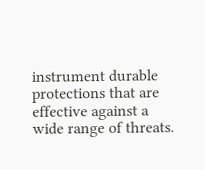instrument durable protections that are effective against a wide range of threats.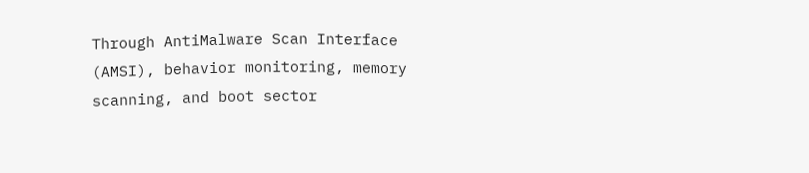Through AntiMalware Scan Interface (AMSI), behavior monitoring, memory scanning, and boot sector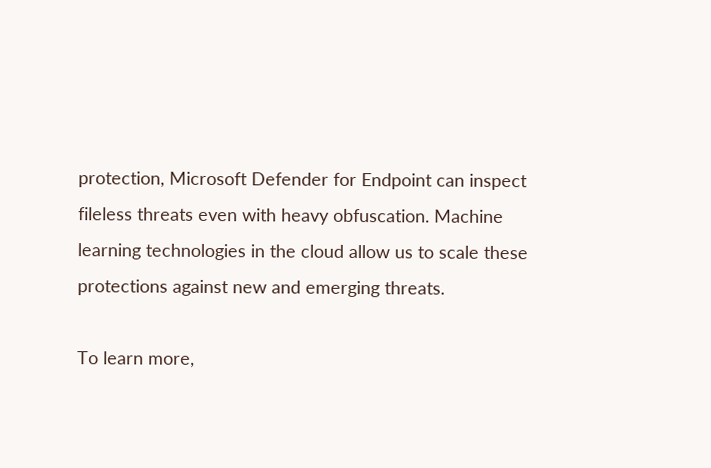protection, Microsoft Defender for Endpoint can inspect fileless threats even with heavy obfuscation. Machine learning technologies in the cloud allow us to scale these protections against new and emerging threats.

To learn more,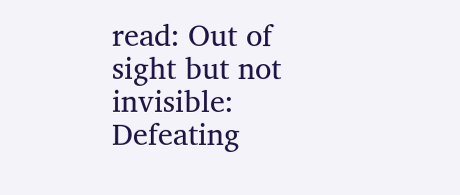read: Out of sight but not invisible: Defeating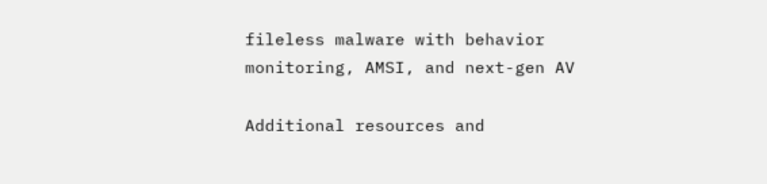fileless malware with behavior monitoring, AMSI, and next-gen AV

Additional resources and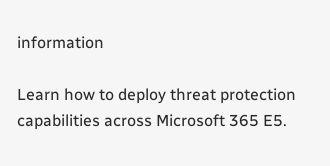information

Learn how to deploy threat protection capabilities across Microsoft 365 E5.